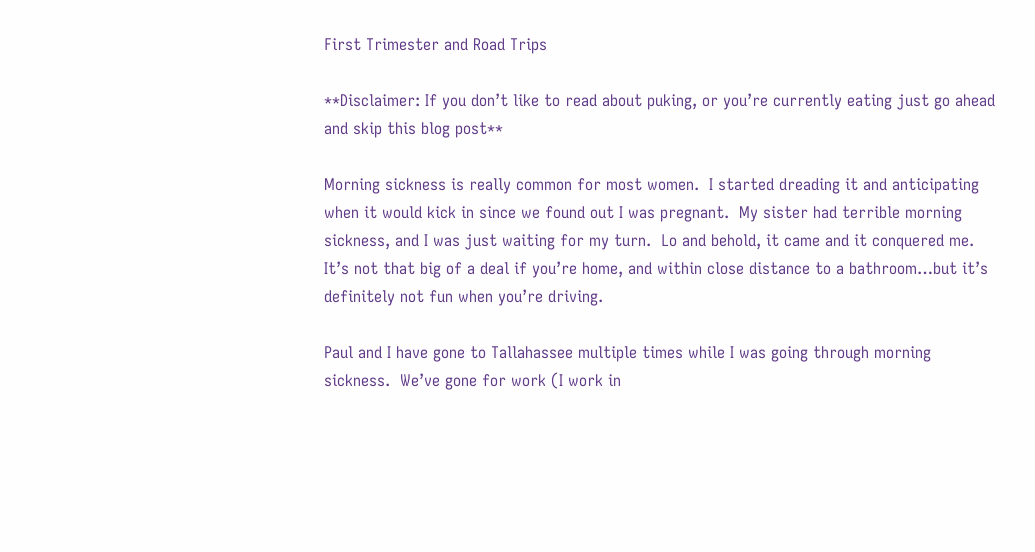First Trimester and Road Trips

**Disclaimer: If you don’t like to read about puking, or you’re currently eating just go ahead and skip this blog post**

Morning sickness is really common for most women.  I started dreading it and anticipating when it would kick in since we found out I was pregnant.  My sister had terrible morning sickness, and I was just waiting for my turn.  Lo and behold, it came and it conquered me.  It’s not that big of a deal if you’re home, and within close distance to a bathroom…but it’s definitely not fun when you’re driving.

Paul and I have gone to Tallahassee multiple times while I was going through morning sickness.  We’ve gone for work (I work in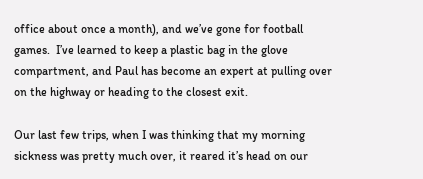office about once a month), and we’ve gone for football games.  I’ve learned to keep a plastic bag in the glove compartment, and Paul has become an expert at pulling over on the highway or heading to the closest exit.

Our last few trips, when I was thinking that my morning sickness was pretty much over, it reared it’s head on our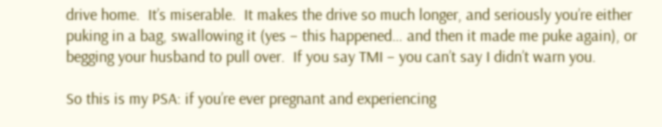drive home.  It’s miserable.  It makes the drive so much longer, and seriously you’re either puking in a bag, swallowing it (yes – this happened… and then it made me puke again), or begging your husband to pull over.  If you say TMI – you can’t say I didn’t warn you.

So this is my PSA: if you’re ever pregnant and experiencing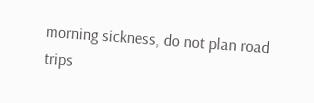morning sickness, do not plan road trips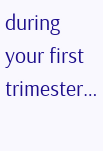during your first trimester…